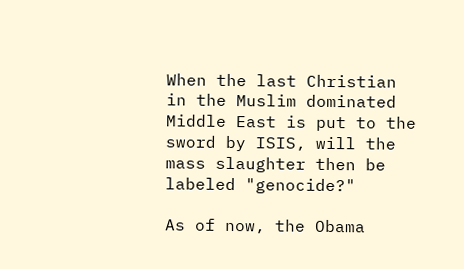When the last Christian in the Muslim dominated Middle East is put to the sword by ISIS, will the mass slaughter then be labeled "genocide?"

As of now, the Obama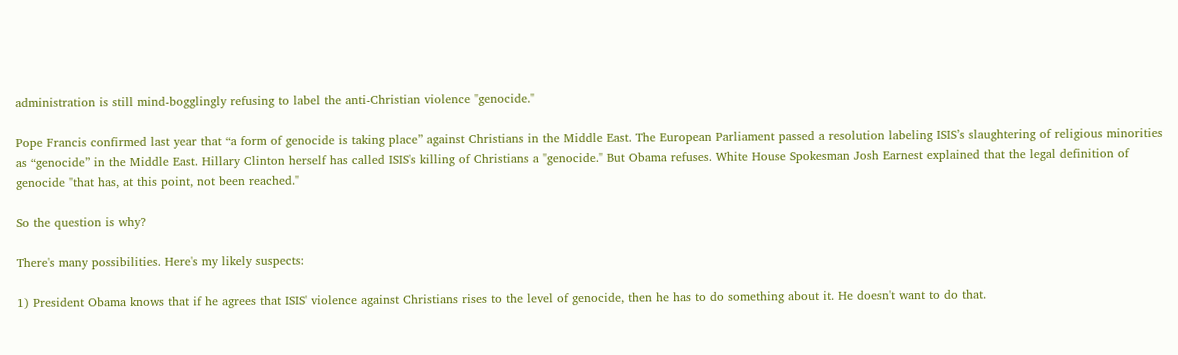administration is still mind-bogglingly refusing to label the anti-Christian violence "genocide."

Pope Francis confirmed last year that “a form of genocide is taking place” against Christians in the Middle East. The European Parliament passed a resolution labeling ISIS’s slaughtering of religious minorities as “genocide” in the Middle East. Hillary Clinton herself has called ISIS's killing of Christians a "genocide." But Obama refuses. White House Spokesman Josh Earnest explained that the legal definition of genocide "that has, at this point, not been reached."

So the question is why?

There's many possibilities. Here's my likely suspects:

1) President Obama knows that if he agrees that ISIS' violence against Christians rises to the level of genocide, then he has to do something about it. He doesn't want to do that.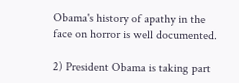Obama's history of apathy in the face on horror is well documented.

2) President Obama is taking part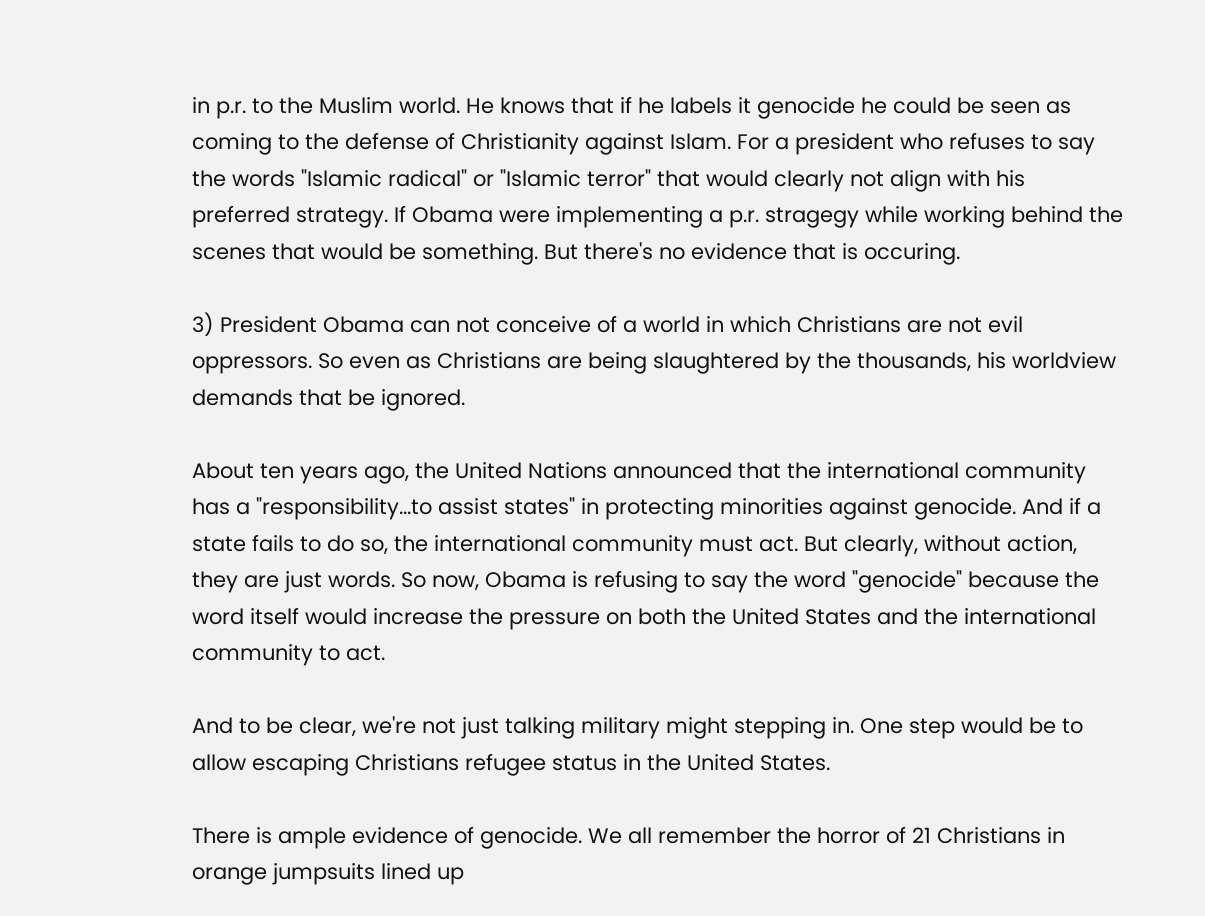in p.r. to the Muslim world. He knows that if he labels it genocide he could be seen as coming to the defense of Christianity against Islam. For a president who refuses to say the words "Islamic radical" or "Islamic terror" that would clearly not align with his preferred strategy. If Obama were implementing a p.r. stragegy while working behind the scenes that would be something. But there's no evidence that is occuring.

3) President Obama can not conceive of a world in which Christians are not evil oppressors. So even as Christians are being slaughtered by the thousands, his worldview demands that be ignored.

About ten years ago, the United Nations announced that the international community has a "responsibility...to assist states" in protecting minorities against genocide. And if a state fails to do so, the international community must act. But clearly, without action, they are just words. So now, Obama is refusing to say the word "genocide" because the word itself would increase the pressure on both the United States and the international community to act.

And to be clear, we're not just talking military might stepping in. One step would be to allow escaping Christians refugee status in the United States.

There is ample evidence of genocide. We all remember the horror of 21 Christians in orange jumpsuits lined up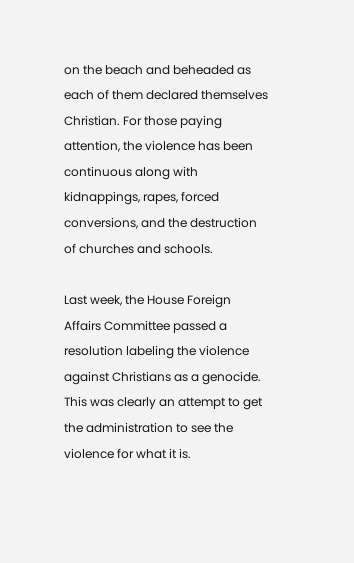on the beach and beheaded as each of them declared themselves Christian. For those paying attention, the violence has been continuous along with kidnappings, rapes, forced conversions, and the destruction of churches and schools.

Last week, the House Foreign Affairs Committee passed a resolution labeling the violence against Christians as a genocide. This was clearly an attempt to get the administration to see the violence for what it is.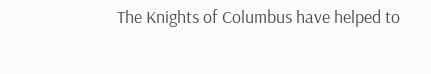The Knights of Columbus have helped to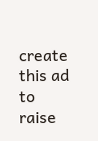create this ad to raise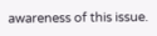awareness of this issue.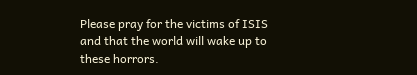Please pray for the victims of ISIS and that the world will wake up to these horrors.